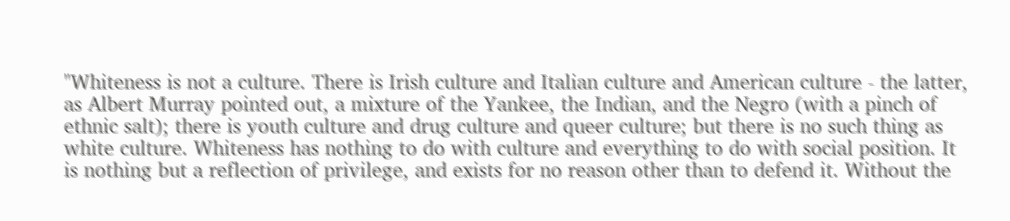"Whiteness is not a culture. There is Irish culture and Italian culture and American culture - the latter, as Albert Murray pointed out, a mixture of the Yankee, the Indian, and the Negro (with a pinch of ethnic salt); there is youth culture and drug culture and queer culture; but there is no such thing as white culture. Whiteness has nothing to do with culture and everything to do with social position. It is nothing but a reflection of privilege, and exists for no reason other than to defend it. Without the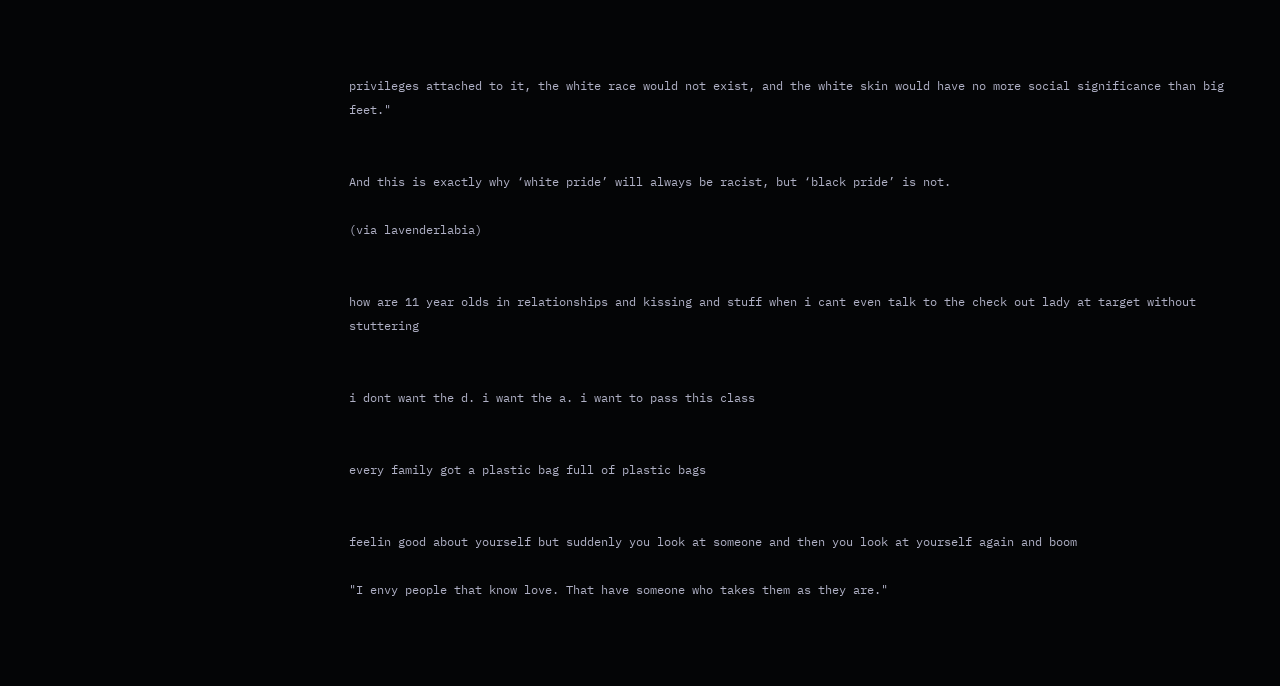privileges attached to it, the white race would not exist, and the white skin would have no more social significance than big feet."


And this is exactly why ‘white pride’ will always be racist, but ‘black pride’ is not.

(via lavenderlabia)


how are 11 year olds in relationships and kissing and stuff when i cant even talk to the check out lady at target without stuttering


i dont want the d. i want the a. i want to pass this class


every family got a plastic bag full of plastic bags


feelin good about yourself but suddenly you look at someone and then you look at yourself again and boom

"I envy people that know love. That have someone who takes them as they are."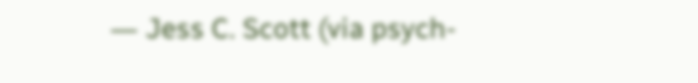― Jess C. Scott (via psych-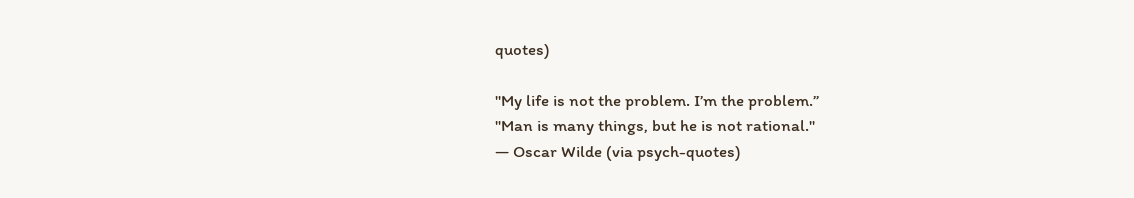quotes)

"My life is not the problem. I’m the problem.”
"Man is many things, but he is not rational."
― Oscar Wilde (via psych-quotes)